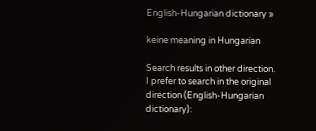English-Hungarian dictionary »

keine meaning in Hungarian

Search results in other direction.
I prefer to search in the original direction (English-Hungarian dictionary):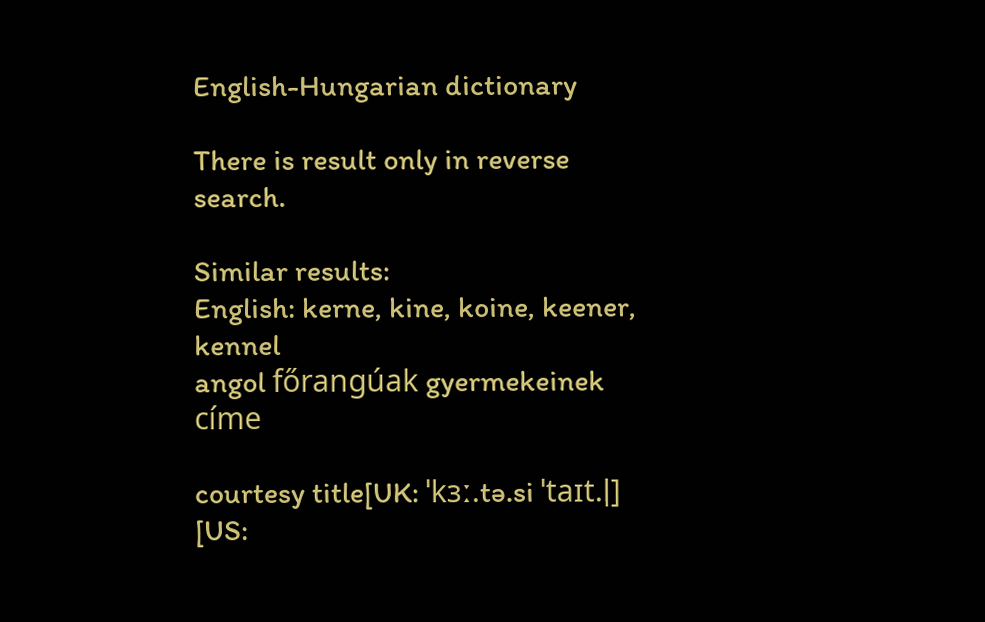English-Hungarian dictionary

There is result only in reverse search.

Similar results:
English: kerne, kine, koine, keener, kennel
angol főrangúak gyermekeinek címe

courtesy title[UK: ˈkɜː.tə.si ˈtaɪt.l̩] [US: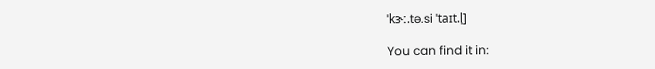ˈkɝː.tə.si ˈtaɪt.l̩]

You can find it in: